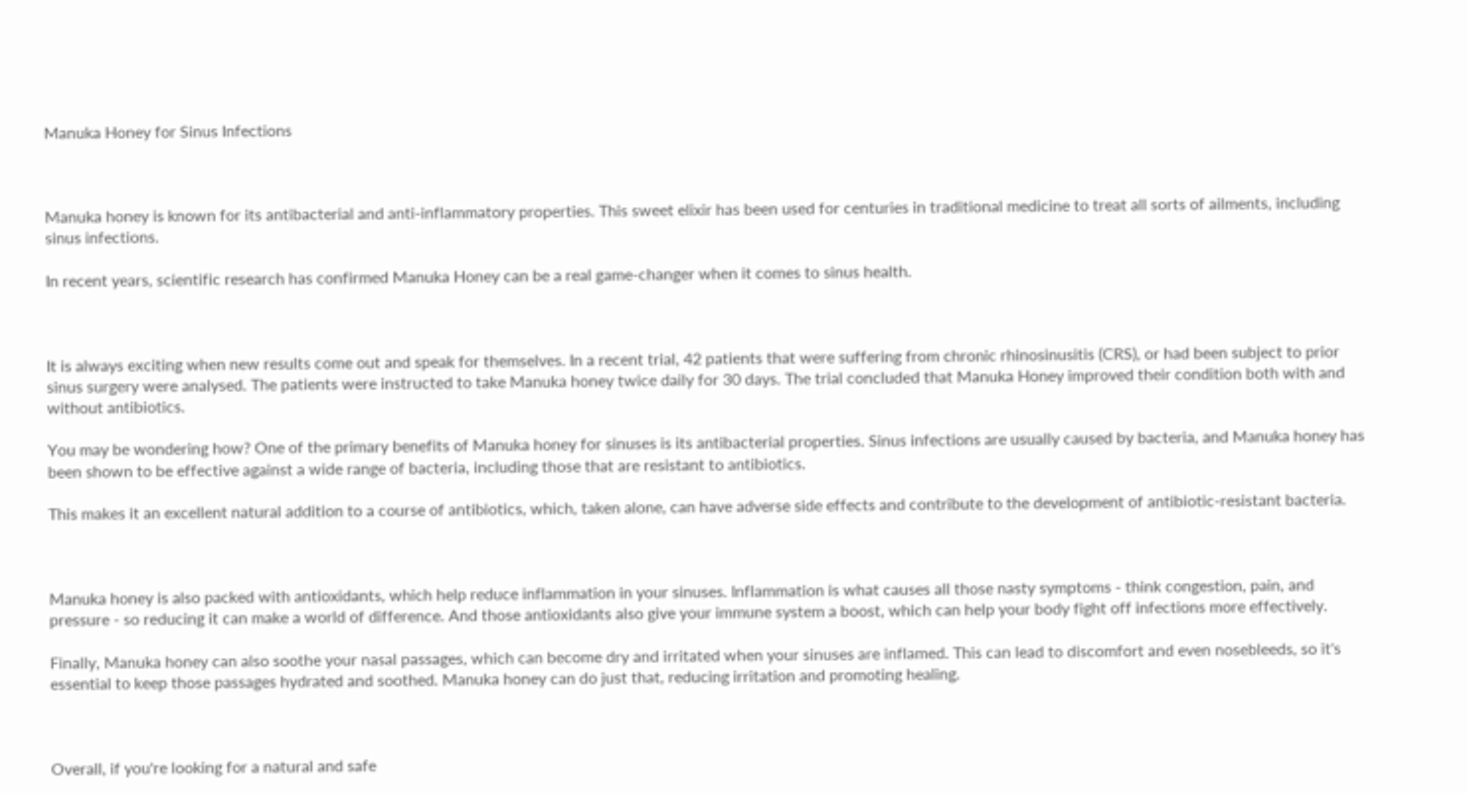Manuka Honey for Sinus Infections



Manuka honey is known for its antibacterial and anti-inflammatory properties. This sweet elixir has been used for centuries in traditional medicine to treat all sorts of ailments, including sinus infections.

In recent years, scientific research has confirmed Manuka Honey can be a real game-changer when it comes to sinus health.



It is always exciting when new results come out and speak for themselves. In a recent trial, 42 patients that were suffering from chronic rhinosinusitis (CRS), or had been subject to prior sinus surgery were analysed. The patients were instructed to take Manuka honey twice daily for 30 days. The trial concluded that Manuka Honey improved their condition both with and without antibiotics.

You may be wondering how? One of the primary benefits of Manuka honey for sinuses is its antibacterial properties. Sinus infections are usually caused by bacteria, and Manuka honey has been shown to be effective against a wide range of bacteria, including those that are resistant to antibiotics.

This makes it an excellent natural addition to a course of antibiotics, which, taken alone, can have adverse side effects and contribute to the development of antibiotic-resistant bacteria.



Manuka honey is also packed with antioxidants, which help reduce inflammation in your sinuses. Inflammation is what causes all those nasty symptoms - think congestion, pain, and pressure - so reducing it can make a world of difference. And those antioxidants also give your immune system a boost, which can help your body fight off infections more effectively.

Finally, Manuka honey can also soothe your nasal passages, which can become dry and irritated when your sinuses are inflamed. This can lead to discomfort and even nosebleeds, so it's essential to keep those passages hydrated and soothed. Manuka honey can do just that, reducing irritation and promoting healing.



Overall, if you're looking for a natural and safe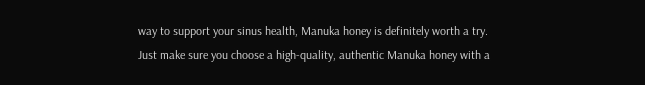way to support your sinus health, Manuka honey is definitely worth a try. Just make sure you choose a high-quality, authentic Manuka honey with a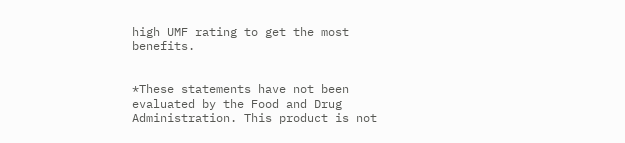high UMF rating to get the most benefits.


*These statements have not been evaluated by the Food and Drug Administration. This product is not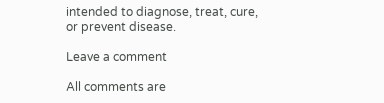intended to diagnose, treat, cure, or prevent disease.

Leave a comment

All comments are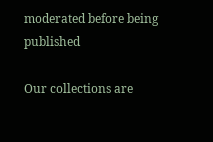moderated before being published

Our collections are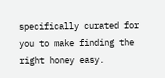specifically curated for you to make finding the right honey easy.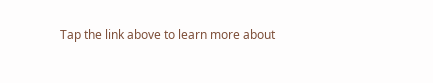Tap the link above to learn more about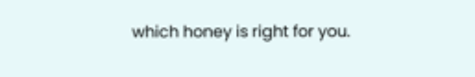which honey is right for you.